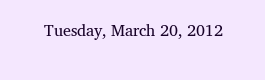Tuesday, March 20, 2012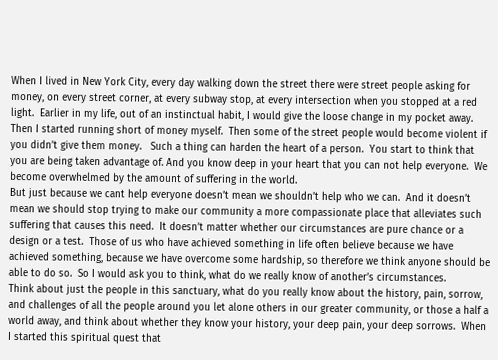When I lived in New York City, every day walking down the street there were street people asking for money, on every street corner, at every subway stop, at every intersection when you stopped at a red light.  Earlier in my life, out of an instinctual habit, I would give the loose change in my pocket away.  Then I started running short of money myself.  Then some of the street people would become violent if you didn’t give them money.   Such a thing can harden the heart of a person.  You start to think that you are being taken advantage of. And you know deep in your heart that you can not help everyone.  We become overwhelmed by the amount of suffering in the world.
But just because we cant help everyone doesn’t mean we shouldn’t help who we can.  And it doesn’t mean we should stop trying to make our community a more compassionate place that alleviates such suffering that causes this need.  It doesn’t matter whether our circumstances are pure chance or a design or a test.  Those of us who have achieved something in life often believe because we have achieved something, because we have overcome some hardship, so therefore we think anyone should be able to do so.  So I would ask you to think, what do we really know of another’s circumstances.
Think about just the people in this sanctuary, what do you really know about the history, pain, sorrow, and challenges of all the people around you let alone others in our greater community, or those a half a world away, and think about whether they know your history, your deep pain, your deep sorrows.  When I started this spiritual quest that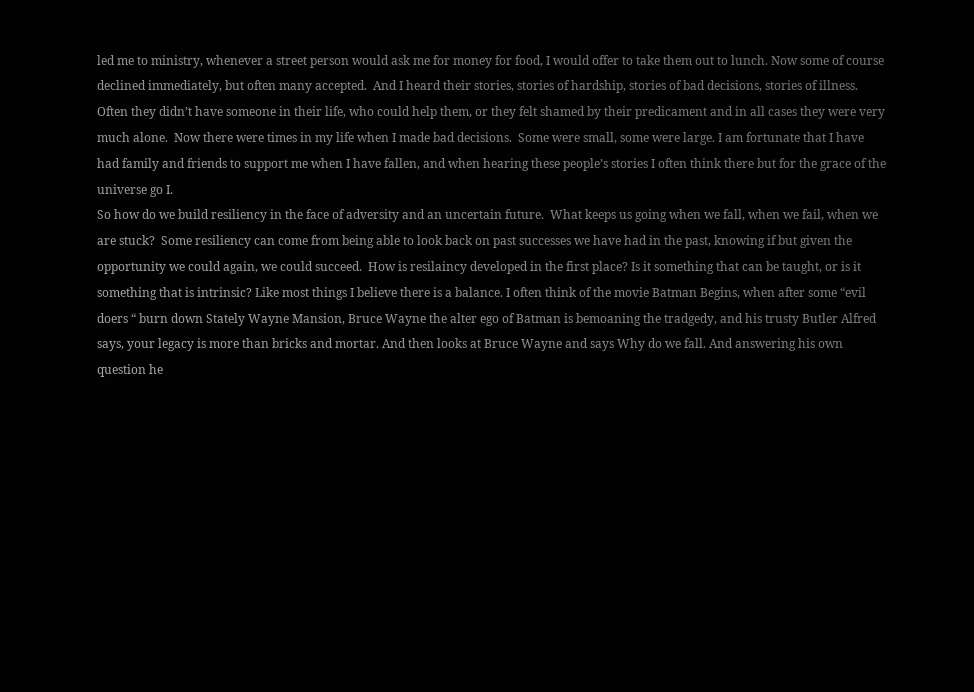led me to ministry, whenever a street person would ask me for money for food, I would offer to take them out to lunch. Now some of course declined immediately, but often many accepted.  And I heard their stories, stories of hardship, stories of bad decisions, stories of illness.
Often they didn’t have someone in their life, who could help them, or they felt shamed by their predicament and in all cases they were very much alone.  Now there were times in my life when I made bad decisions.  Some were small, some were large. I am fortunate that I have had family and friends to support me when I have fallen, and when hearing these people’s stories I often think there but for the grace of the universe go I.
So how do we build resiliency in the face of adversity and an uncertain future.  What keeps us going when we fall, when we fail, when we are stuck?  Some resiliency can come from being able to look back on past successes we have had in the past, knowing if but given the opportunity we could again, we could succeed.  How is resilaincy developed in the first place? Is it something that can be taught, or is it something that is intrinsic? Like most things I believe there is a balance. I often think of the movie Batman Begins, when after some “evil doers “ burn down Stately Wayne Mansion, Bruce Wayne the alter ego of Batman is bemoaning the tradgedy, and his trusty Butler Alfred says, your legacy is more than bricks and mortar. And then looks at Bruce Wayne and says Why do we fall. And answering his own question he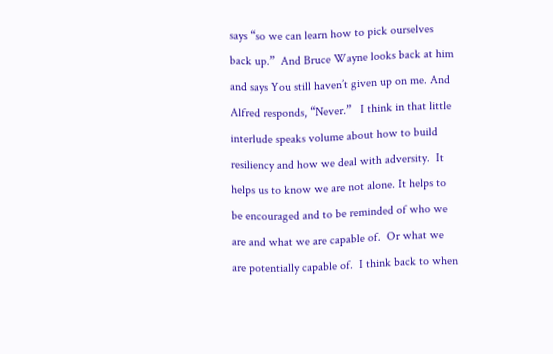says “so we can learn how to pick ourselves back up.”  And Bruce Wayne looks back at him and says You still haven’t given up on me. And Alfred responds, “Never.”   I think in that little interlude speaks volume about how to build resiliency and how we deal with adversity.  It helps us to know we are not alone. It helps to be encouraged and to be reminded of who we are and what we are capable of.  Or what we are potentially capable of.  I think back to when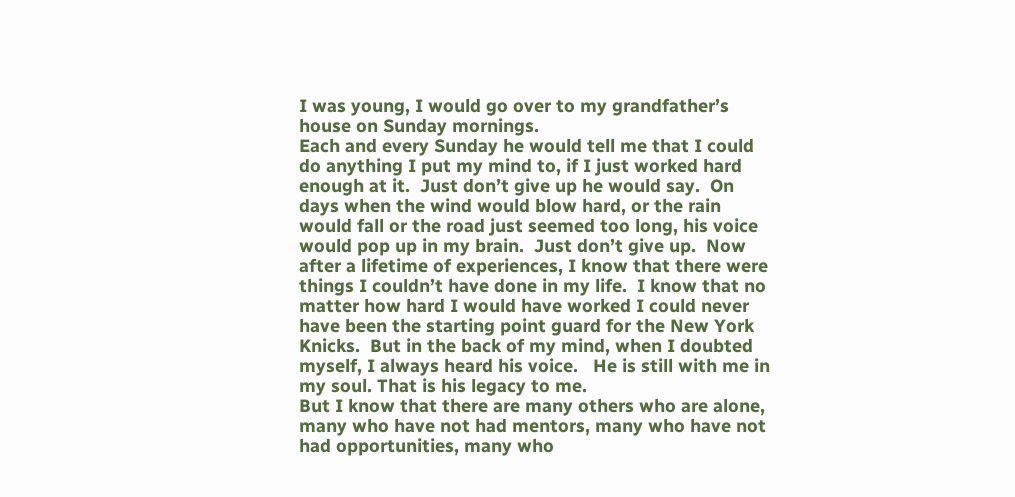I was young, I would go over to my grandfather’s house on Sunday mornings.
Each and every Sunday he would tell me that I could do anything I put my mind to, if I just worked hard enough at it.  Just don’t give up he would say.  On days when the wind would blow hard, or the rain would fall or the road just seemed too long, his voice would pop up in my brain.  Just don’t give up.  Now after a lifetime of experiences, I know that there were things I couldn’t have done in my life.  I know that no matter how hard I would have worked I could never have been the starting point guard for the New York Knicks.  But in the back of my mind, when I doubted myself, I always heard his voice.   He is still with me in my soul. That is his legacy to me.
But I know that there are many others who are alone, many who have not had mentors, many who have not had opportunities, many who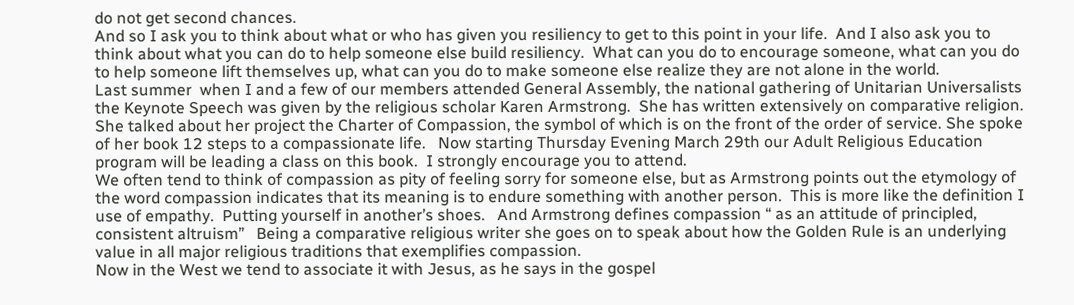do not get second chances.
And so I ask you to think about what or who has given you resiliency to get to this point in your life.  And I also ask you to think about what you can do to help someone else build resiliency.  What can you do to encourage someone, what can you do to help someone lift themselves up, what can you do to make someone else realize they are not alone in the world.
Last summer  when I and a few of our members attended General Assembly, the national gathering of Unitarian Universalists the Keynote Speech was given by the religious scholar Karen Armstrong.  She has written extensively on comparative religion.  She talked about her project the Charter of Compassion, the symbol of which is on the front of the order of service. She spoke of her book 12 steps to a compassionate life.   Now starting Thursday Evening March 29th our Adult Religious Education program will be leading a class on this book.  I strongly encourage you to attend.
We often tend to think of compassion as pity of feeling sorry for someone else, but as Armstrong points out the etymology of the word compassion indicates that its meaning is to endure something with another person.  This is more like the definition I use of empathy.  Putting yourself in another’s shoes.   And Armstrong defines compassion “ as an attitude of principled, consistent altruism”   Being a comparative religious writer she goes on to speak about how the Golden Rule is an underlying value in all major religious traditions that exemplifies compassion.
Now in the West we tend to associate it with Jesus, as he says in the gospel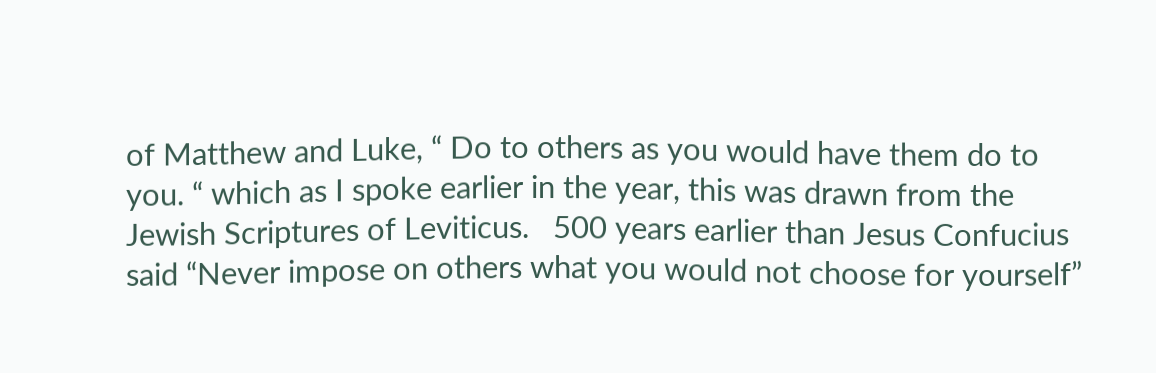of Matthew and Luke, “ Do to others as you would have them do to you. “ which as I spoke earlier in the year, this was drawn from the Jewish Scriptures of Leviticus.   500 years earlier than Jesus Confucius said “Never impose on others what you would not choose for yourself”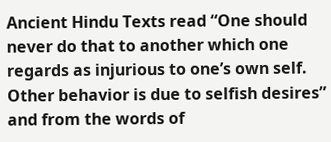Ancient Hindu Texts read “One should never do that to another which one regards as injurious to one’s own self.  Other behavior is due to selfish desires” and from the words of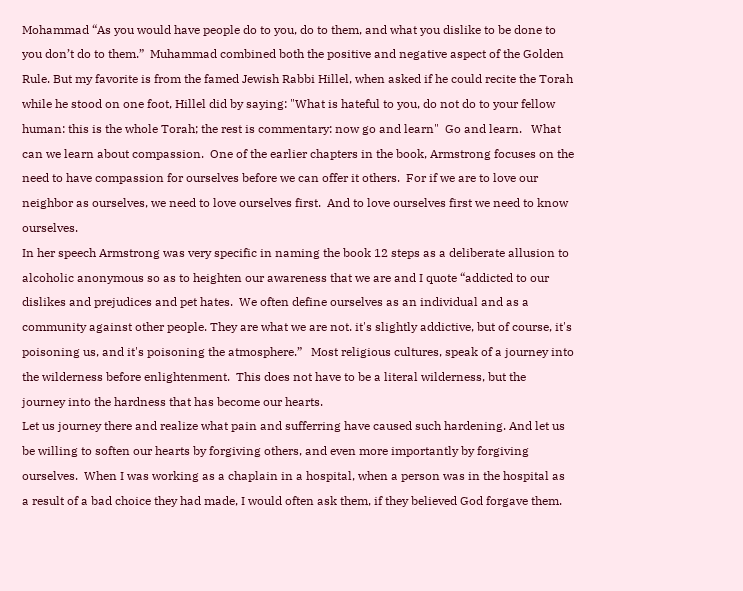Mohammad “As you would have people do to you, do to them, and what you dislike to be done to you don’t do to them.”  Muhammad combined both the positive and negative aspect of the Golden Rule. But my favorite is from the famed Jewish Rabbi Hillel, when asked if he could recite the Torah while he stood on one foot, Hillel did by saying: "What is hateful to you, do not do to your fellow human: this is the whole Torah; the rest is commentary: now go and learn"  Go and learn.   What can we learn about compassion.  One of the earlier chapters in the book, Armstrong focuses on the need to have compassion for ourselves before we can offer it others.  For if we are to love our neighbor as ourselves, we need to love ourselves first.  And to love ourselves first we need to know ourselves.
In her speech Armstrong was very specific in naming the book 12 steps as a deliberate allusion to alcoholic anonymous so as to heighten our awareness that we are and I quote “addicted to our dislikes and prejudices and pet hates.  We often define ourselves as an individual and as a community against other people. They are what we are not. it's slightly addictive, but of course, it's poisoning us, and it's poisoning the atmosphere.”   Most religious cultures, speak of a journey into the wilderness before enlightenment.  This does not have to be a literal wilderness, but the  journey into the hardness that has become our hearts.
Let us journey there and realize what pain and sufferring have caused such hardening. And let us be willing to soften our hearts by forgiving others, and even more importantly by forgiving ourselves.  When I was working as a chaplain in a hospital, when a person was in the hospital as a result of a bad choice they had made, I would often ask them, if they believed God forgave them.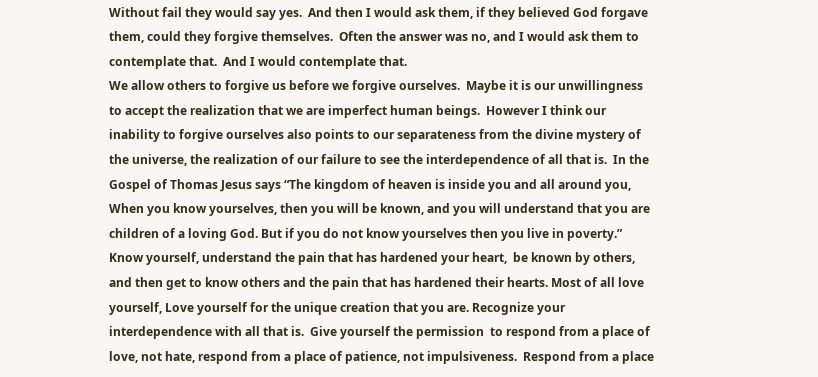Without fail they would say yes.  And then I would ask them, if they believed God forgave them, could they forgive themselves.  Often the answer was no, and I would ask them to contemplate that.  And I would contemplate that.
We allow others to forgive us before we forgive ourselves.  Maybe it is our unwillingness to accept the realization that we are imperfect human beings.  However I think our inability to forgive ourselves also points to our separateness from the divine mystery of the universe, the realization of our failure to see the interdependence of all that is.  In the Gospel of Thomas Jesus says “The kingdom of heaven is inside you and all around you, When you know yourselves, then you will be known, and you will understand that you are children of a loving God. But if you do not know yourselves then you live in poverty.”
Know yourself, understand the pain that has hardened your heart,  be known by others, and then get to know others and the pain that has hardened their hearts. Most of all love yourself, Love yourself for the unique creation that you are. Recognize your interdependence with all that is.  Give yourself the permission  to respond from a place of love, not hate, respond from a place of patience, not impulsiveness.  Respond from a place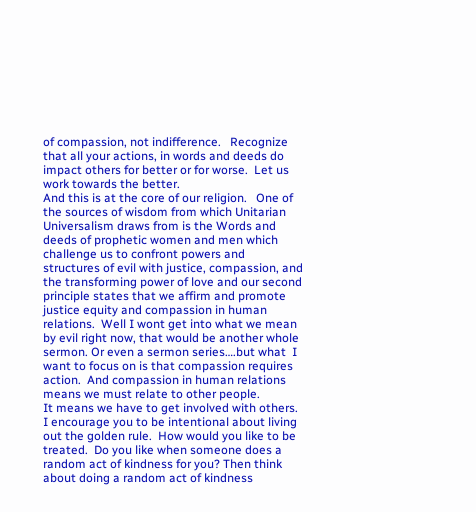of compassion, not indifference.   Recognize that all your actions, in words and deeds do impact others for better or for worse.  Let us work towards the better.
And this is at the core of our religion.   One of the sources of wisdom from which Unitarian Universalism draws from is the Words and deeds of prophetic women and men which challenge us to confront powers and structures of evil with justice, compassion, and the transforming power of love and our second principle states that we affirm and promote justice equity and compassion in human relations.  Well I wont get into what we mean by evil right now, that would be another whole sermon. Or even a sermon series….but what  I want to focus on is that compassion requires action.  And compassion in human relations means we must relate to other people.
It means we have to get involved with others.  I encourage you to be intentional about living out the golden rule.  How would you like to be treated.  Do you like when someone does a random act of kindness for you? Then think about doing a random act of kindness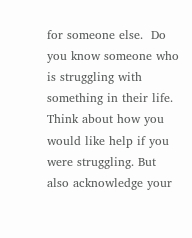for someone else.  Do you know someone who is struggling with something in their life. Think about how you would like help if you were struggling. But also acknowledge your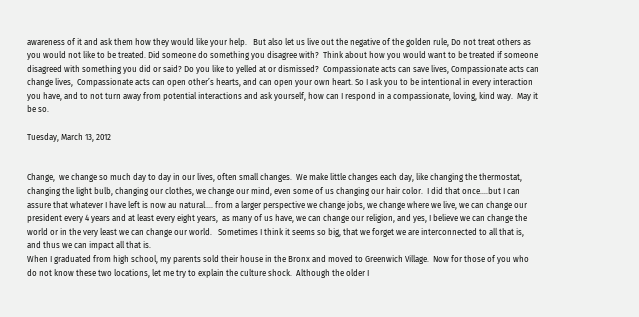awareness of it and ask them how they would like your help.   But also let us live out the negative of the golden rule, Do not treat others as you would not like to be treated. Did someone do something you disagree with?  Think about how you would want to be treated if someone disagreed with something you did or said? Do you like to yelled at or dismissed?  Compassionate acts can save lives, Compassionate acts can change lives,  Compassionate acts can open other’s hearts, and can open your own heart. So I ask you to be intentional in every interaction you have, and to not turn away from potential interactions and ask yourself, how can I respond in a compassionate, loving, kind way.  May it be so.

Tuesday, March 13, 2012


Change,  we change so much day to day in our lives, often small changes.  We make little changes each day, like changing the thermostat,  changing the light bulb, changing our clothes, we change our mind, even some of us changing our hair color.  I did that once….but I can assure that whatever I have left is now au natural…. from a larger perspective we change jobs, we change where we live, we can change our president every 4 years and at least every eight years,  as many of us have, we can change our religion, and yes, I believe we can change the world or in the very least we can change our world.   Sometimes I think it seems so big, that we forget we are interconnected to all that is, and thus we can impact all that is.
When I graduated from high school, my parents sold their house in the Bronx and moved to Greenwich Village.  Now for those of you who do not know these two locations, let me try to explain the culture shock.  Although the older I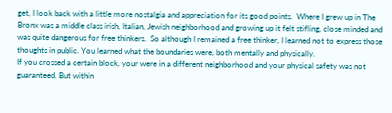get, I look back with a little more nostalgia and appreciation for its good points.  Where I grew up in The Bronx was a middle class irish, Italian, Jewish neighborhood and growing up it felt stifling, close minded and was quite dangerous for free thinkers.  So although I remained a free thinker, I learned not to express those thoughts in public. You learned what the boundaries were, both mentally and physically.
If you crossed a certain block, your were in a different neighborhood and your physical safety was not guaranteed. But within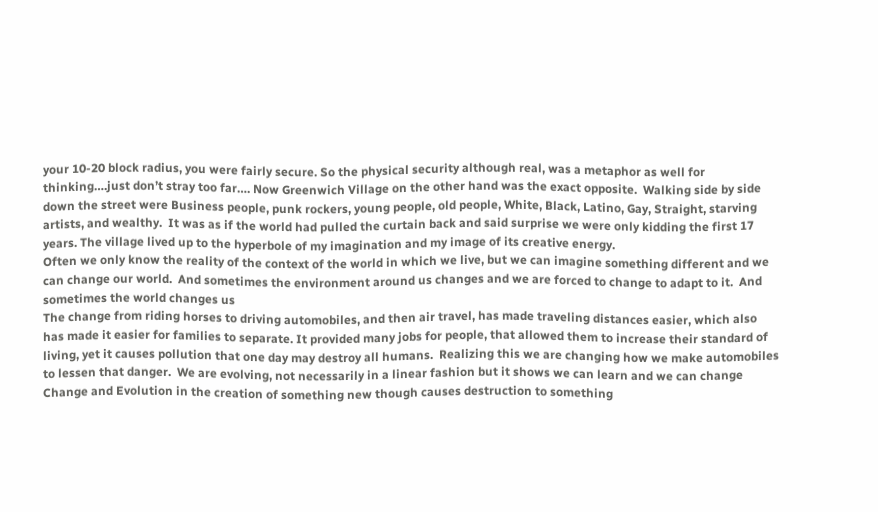your 10-20 block radius, you were fairly secure. So the physical security although real, was a metaphor as well for thinking….just don’t stray too far…. Now Greenwich Village on the other hand was the exact opposite.  Walking side by side down the street were Business people, punk rockers, young people, old people, White, Black, Latino, Gay, Straight, starving artists, and wealthy.  It was as if the world had pulled the curtain back and said surprise we were only kidding the first 17 years. The village lived up to the hyperbole of my imagination and my image of its creative energy.
Often we only know the reality of the context of the world in which we live, but we can imagine something different and we can change our world.  And sometimes the environment around us changes and we are forced to change to adapt to it.  And sometimes the world changes us
The change from riding horses to driving automobiles, and then air travel, has made traveling distances easier, which also has made it easier for families to separate. It provided many jobs for people, that allowed them to increase their standard of living, yet it causes pollution that one day may destroy all humans.  Realizing this we are changing how we make automobiles to lessen that danger.  We are evolving, not necessarily in a linear fashion but it shows we can learn and we can change
Change and Evolution in the creation of something new though causes destruction to something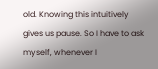old. Knowing this intuitively gives us pause. So I have to ask myself, whenever I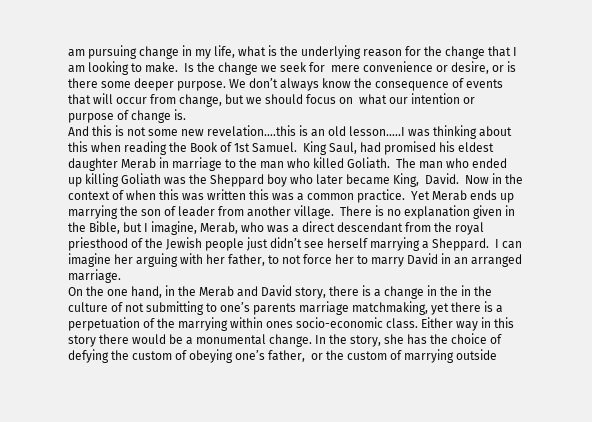am pursuing change in my life, what is the underlying reason for the change that I am looking to make.  Is the change we seek for  mere convenience or desire, or is there some deeper purpose. We don’t always know the consequence of events that will occur from change, but we should focus on  what our intention or purpose of change is.
And this is not some new revelation….this is an old lesson…..I was thinking about this when reading the Book of 1st Samuel.  King Saul, had promised his eldest daughter Merab in marriage to the man who killed Goliath.  The man who ended up killing Goliath was the Sheppard boy who later became King,  David.  Now in the context of when this was written this was a common practice.  Yet Merab ends up marrying the son of leader from another village.  There is no explanation given in the Bible, but I imagine, Merab, who was a direct descendant from the royal priesthood of the Jewish people just didn’t see herself marrying a Sheppard.  I can imagine her arguing with her father, to not force her to marry David in an arranged marriage.
On the one hand, in the Merab and David story, there is a change in the in the culture of not submitting to one’s parents marriage matchmaking, yet there is a perpetuation of the marrying within ones socio-economic class. Either way in this story there would be a monumental change. In the story, she has the choice of defying the custom of obeying one’s father,  or the custom of marrying outside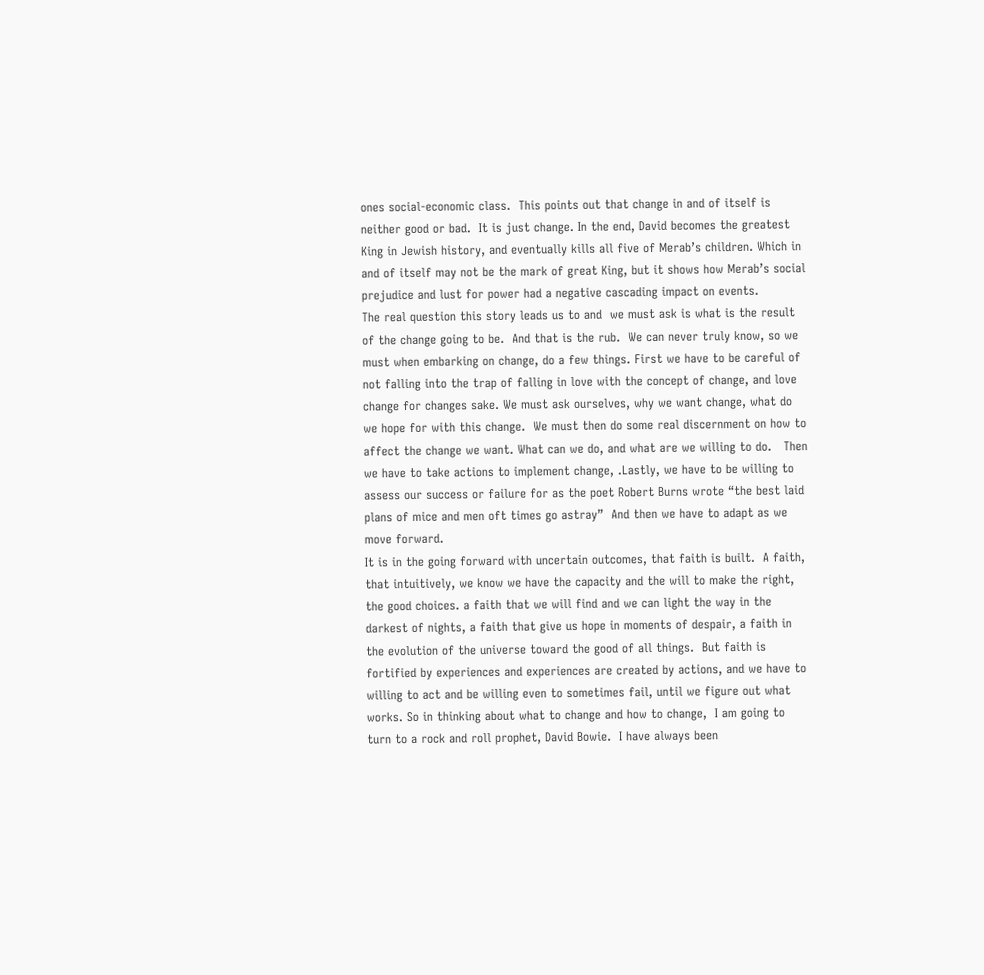ones social-economic class.  This points out that change in and of itself is neither good or bad.  It is just change. In the end, David becomes the greatest King in Jewish history, and eventually kills all five of Merab’s children. Which in and of itself may not be the mark of great King, but it shows how Merab’s social prejudice and lust for power had a negative cascading impact on events.
The real question this story leads us to and  we must ask is what is the result of the change going to be.  And that is the rub.  We can never truly know, so we must when embarking on change, do a few things. First we have to be careful of not falling into the trap of falling in love with the concept of change, and love change for changes sake. We must ask ourselves, why we want change, what do we hope for with this change.  We must then do some real discernment on how to affect the change we want. What can we do, and what are we willing to do.   Then we have to take actions to implement change, .Lastly, we have to be willing to assess our success or failure for as the poet Robert Burns wrote “the best laid plans of mice and men oft times go astray”  And then we have to adapt as we move forward.
It is in the going forward with uncertain outcomes, that faith is built.  A faith, that intuitively, we know we have the capacity and the will to make the right, the good choices. a faith that we will find and we can light the way in the darkest of nights, a faith that give us hope in moments of despair, a faith in the evolution of the universe toward the good of all things.  But faith is fortified by experiences and experiences are created by actions, and we have to willing to act and be willing even to sometimes fail, until we figure out what works. So in thinking about what to change and how to change,  I am going to turn to a rock and roll prophet, David Bowie.  I have always been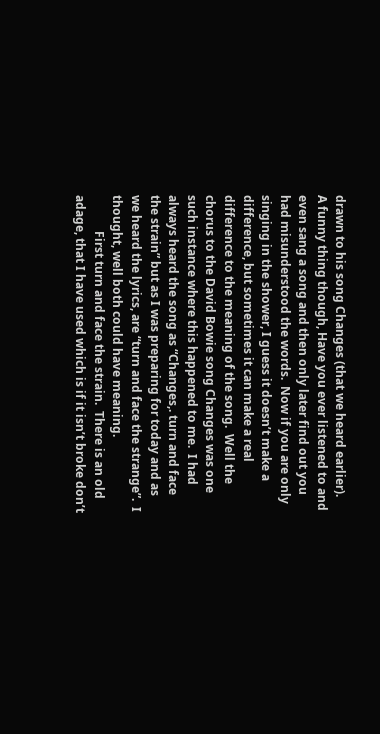drawn to his song Changes (that we heard earlier).
A funny thing though, Have you ever listened to and even sang a song and then only later find out you had misunderstood the words.  Now if you are only singing in the shower, I guess it doesn’t make a difference, but sometimes it can make a real difference to the meaning of the song.  Well the chorus to the David Bowie song Changes was one such instance where this happened to me.  I had always heard the song as “Changes,. turn and face the strain” but as I was preparing for today and as we heard the lyrics, are “turn and face the strange”.  I thought, well both could have meaning.
            First turn and face the strain.  There is an old adage, that I have used which is if it isn’t broke don’t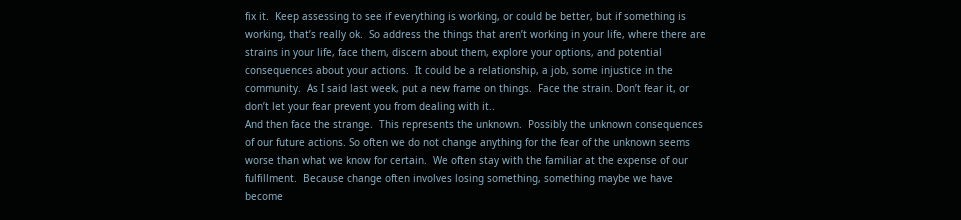fix it.  Keep assessing to see if everything is working, or could be better, but if something is working, that’s really ok.  So address the things that aren’t working in your life, where there are strains in your life, face them, discern about them, explore your options, and potential consequences about your actions.  It could be a relationship, a job, some injustice in the community.  As I said last week, put a new frame on things.  Face the strain. Don’t fear it, or don’t let your fear prevent you from dealing with it..
And then face the strange.  This represents the unknown.  Possibly the unknown consequences of our future actions. So often we do not change anything for the fear of the unknown seems worse than what we know for certain.  We often stay with the familiar at the expense of our fulfillment.  Because change often involves losing something, something maybe we have become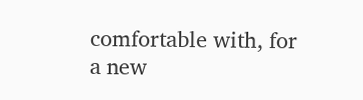comfortable with, for a new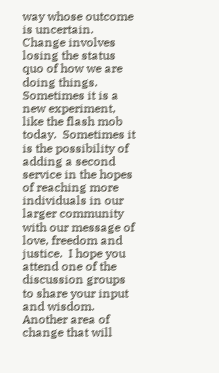way whose outcome is uncertain. Change involves losing the status quo of how we are doing things. Sometimes it is a new experiment, like the flash mob today.  Sometimes it is the possibility of  adding a second service in the hopes of reaching more individuals in our larger community with our message of love, freedom and justice.  I hope you attend one of the discussion groups to share your input and wisdom.
Another area of change that will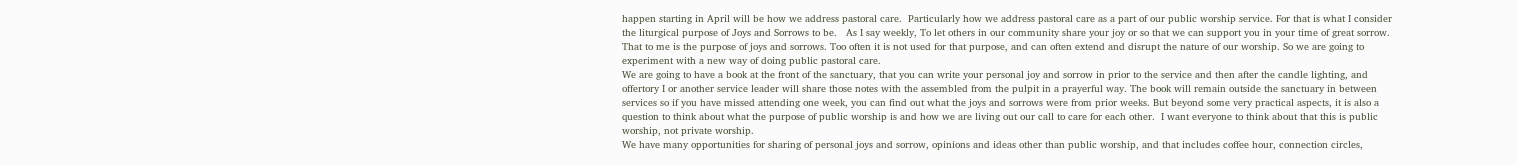happen starting in April will be how we address pastoral care.  Particularly how we address pastoral care as a part of our public worship service. For that is what I consider the liturgical purpose of Joys and Sorrows to be.   As I say weekly, To let others in our community share your joy or so that we can support you in your time of great sorrow. That to me is the purpose of joys and sorrows. Too often it is not used for that purpose, and can often extend and disrupt the nature of our worship. So we are going to experiment with a new way of doing public pastoral care.
We are going to have a book at the front of the sanctuary, that you can write your personal joy and sorrow in prior to the service and then after the candle lighting, and offertory I or another service leader will share those notes with the assembled from the pulpit in a prayerful way. The book will remain outside the sanctuary in between services so if you have missed attending one week, you can find out what the joys and sorrows were from prior weeks. But beyond some very practical aspects, it is also a question to think about what the purpose of public worship is and how we are living out our call to care for each other.  I want everyone to think about that this is public worship, not private worship.
We have many opportunities for sharing of personal joys and sorrow, opinions and ideas other than public worship, and that includes coffee hour, connection circles,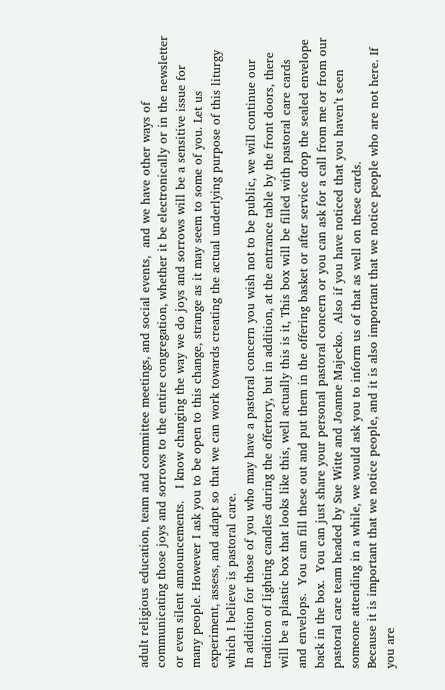adult religious education, team and committee meetings, and social events,  and we have other ways of communicating those joys and sorrows to the entire congregation, whether it be electronically or in the newsletter or even silent announcements.   I know changing the way we do joys and sorrows will be a sensitive issue for many people. However I ask you to be open to this change, strange as it may seem to some of you. Let us experiment, assess, and adapt so that we can work towards creating the actual underlying purpose of this liturgy which I believe is pastoral care.
In addition for those of you who may have a pastoral concern you wish not to be public, we will continue our tradition of lighting candles during the offertory, but in addition, at the entrance table by the front doors, there will be a plastic box that looks like this, well actually this is it, This box will be filled with pastoral care cards and envelops.  You can fill these out and put them in the offering basket or after service drop the sealed envelope back in the box.  You can just share your personal pastoral concern or you can ask for a call from me or from our pastoral care team headed by Sue Witte and Joanne Majecko.  Also if you have noticed that you haven’t seen someone attending in a while, we would ask you to inform us of that as well on these cards.
Because it is important that we notice people, and it is also important that we notice people who are not here. If you are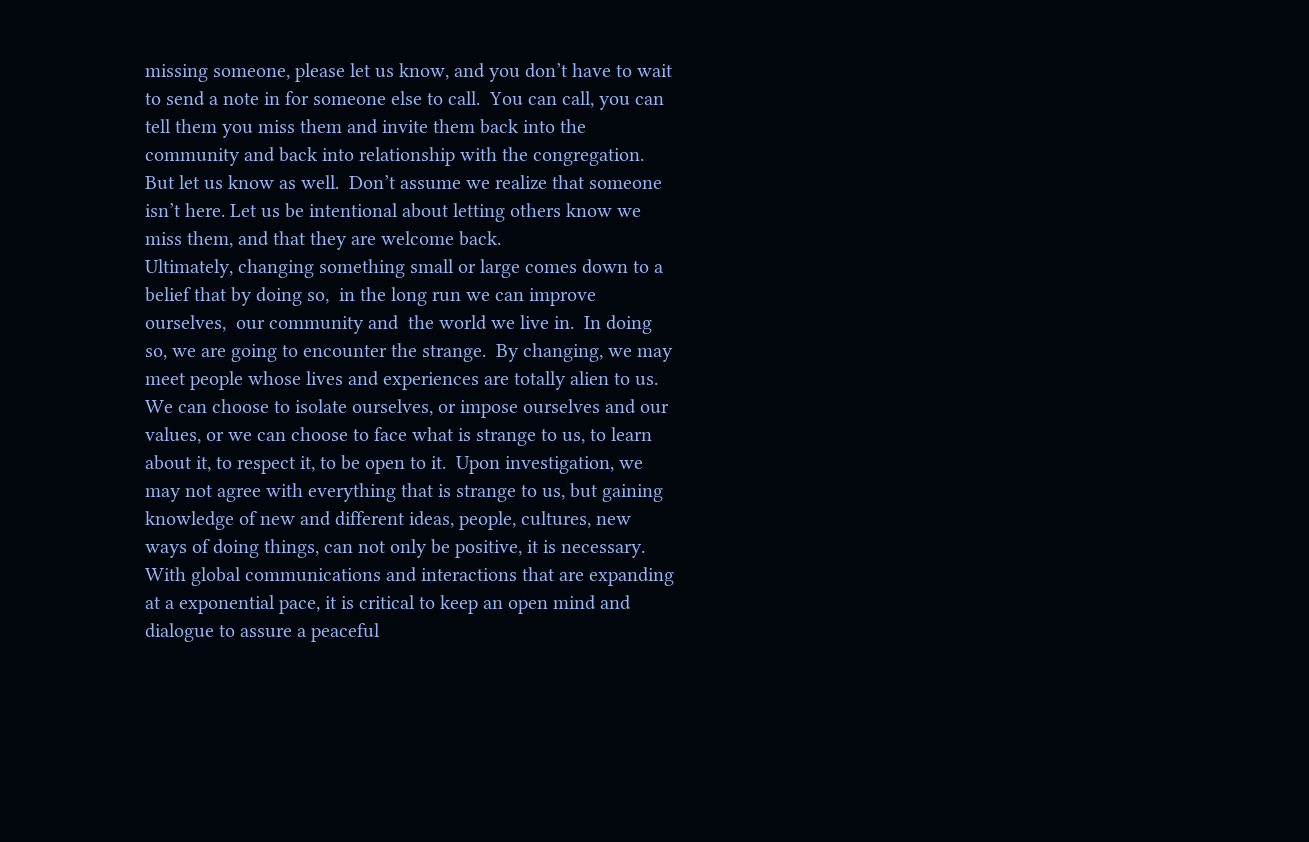missing someone, please let us know, and you don’t have to wait to send a note in for someone else to call.  You can call, you can tell them you miss them and invite them back into the community and back into relationship with the congregation.  But let us know as well.  Don’t assume we realize that someone isn’t here. Let us be intentional about letting others know we miss them, and that they are welcome back.
Ultimately, changing something small or large comes down to a belief that by doing so,  in the long run we can improve ourselves,  our community and  the world we live in.  In doing so, we are going to encounter the strange.  By changing, we may meet people whose lives and experiences are totally alien to us.  We can choose to isolate ourselves, or impose ourselves and our values, or we can choose to face what is strange to us, to learn about it, to respect it, to be open to it.  Upon investigation, we may not agree with everything that is strange to us, but gaining knowledge of new and different ideas, people, cultures, new ways of doing things, can not only be positive, it is necessary.
With global communications and interactions that are expanding at a exponential pace, it is critical to keep an open mind and dialogue to assure a peaceful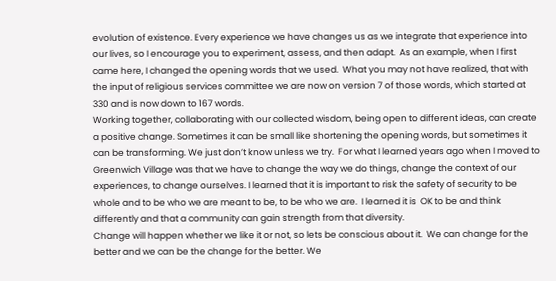evolution of existence. Every experience we have changes us as we integrate that experience into our lives, so I encourage you to experiment, assess, and then adapt.  As an example, when I first came here, I changed the opening words that we used.  What you may not have realized, that with the input of religious services committee we are now on version 7 of those words, which started at 330 and is now down to 167 words.
Working together, collaborating with our collected wisdom, being open to different ideas, can create a positive change. Sometimes it can be small like shortening the opening words, but sometimes it can be transforming. We just don’t know unless we try.  For what I learned years ago when I moved to Greenwich Village was that we have to change the way we do things, change the context of our experiences, to change ourselves. I learned that it is important to risk the safety of security to be whole and to be who we are meant to be, to be who we are.  I learned it is  OK to be and think differently and that a community can gain strength from that diversity.
Change will happen whether we like it or not, so lets be conscious about it.  We can change for the better and we can be the change for the better. We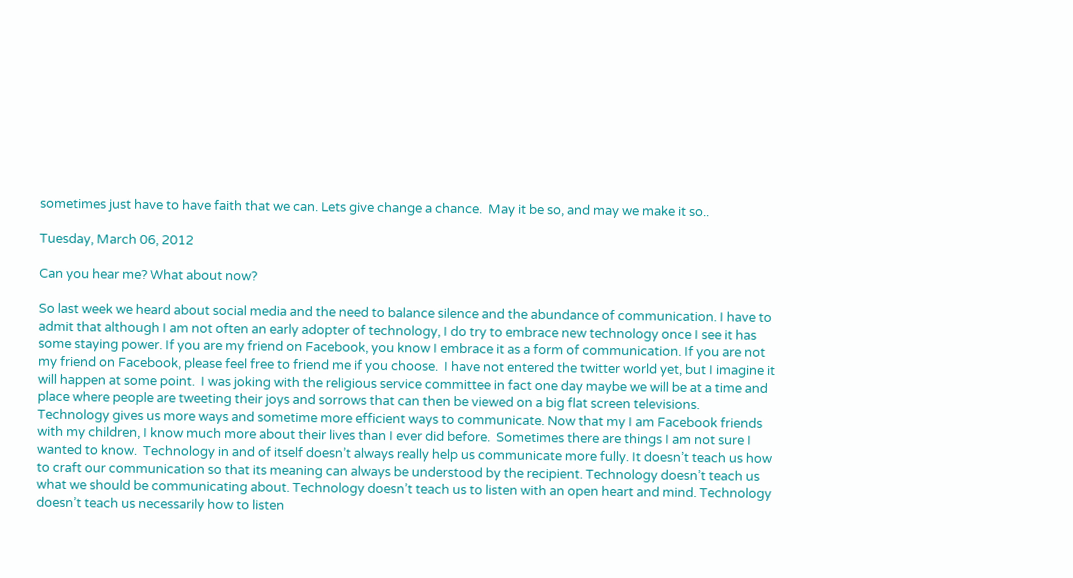sometimes just have to have faith that we can. Lets give change a chance.  May it be so, and may we make it so..

Tuesday, March 06, 2012

Can you hear me? What about now?

So last week we heard about social media and the need to balance silence and the abundance of communication. I have to admit that although I am not often an early adopter of technology, I do try to embrace new technology once I see it has some staying power. If you are my friend on Facebook, you know I embrace it as a form of communication. If you are not my friend on Facebook, please feel free to friend me if you choose.  I have not entered the twitter world yet, but I imagine it will happen at some point.  I was joking with the religious service committee in fact one day maybe we will be at a time and place where people are tweeting their joys and sorrows that can then be viewed on a big flat screen televisions.
Technology gives us more ways and sometime more efficient ways to communicate. Now that my I am Facebook friends with my children, I know much more about their lives than I ever did before.  Sometimes there are things I am not sure I wanted to know.  Technology in and of itself doesn’t always really help us communicate more fully. It doesn’t teach us how to craft our communication so that its meaning can always be understood by the recipient. Technology doesn’t teach us what we should be communicating about. Technology doesn’t teach us to listen with an open heart and mind. Technology doesn’t teach us necessarily how to listen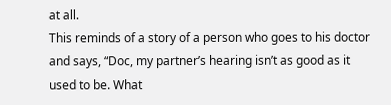at all.
This reminds of a story of a person who goes to his doctor and says, “Doc, my partner’s hearing isn’t as good as it used to be. What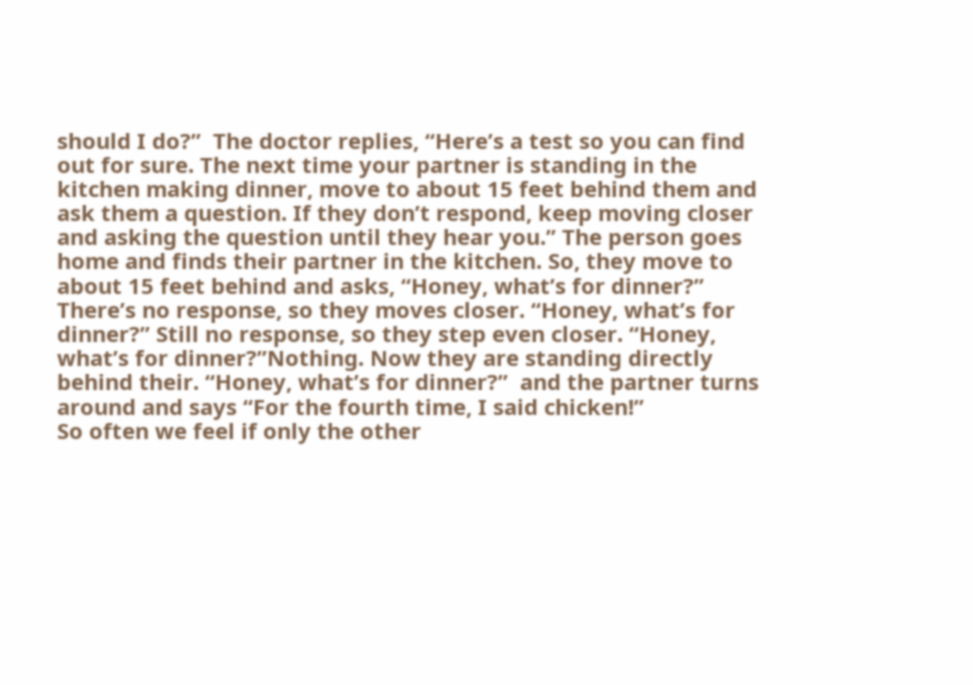should I do?”  The doctor replies, “Here’s a test so you can find out for sure. The next time your partner is standing in the kitchen making dinner, move to about 15 feet behind them and ask them a question. If they don’t respond, keep moving closer and asking the question until they hear you.” The person goes home and finds their partner in the kitchen. So, they move to about 15 feet behind and asks, “Honey, what’s for dinner?” There’s no response, so they moves closer. “Honey, what’s for dinner?” Still no response, so they step even closer. “Honey, what’s for dinner?”Nothing. Now they are standing directly behind their. “Honey, what’s for dinner?”  and the partner turns around and says “For the fourth time, I said chicken!”
So often we feel if only the other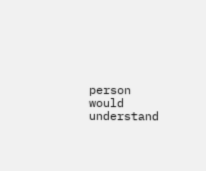person would understand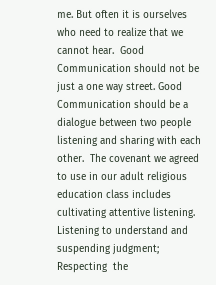me. But often it is ourselves who need to realize that we cannot hear.  Good Communication should not be just a one way street. Good Communication should be a dialogue between two people listening and sharing with each other.  The covenant we agreed to use in our adult religious education class includes cultivating attentive listening. Listening to understand and suspending judgment; Respecting  the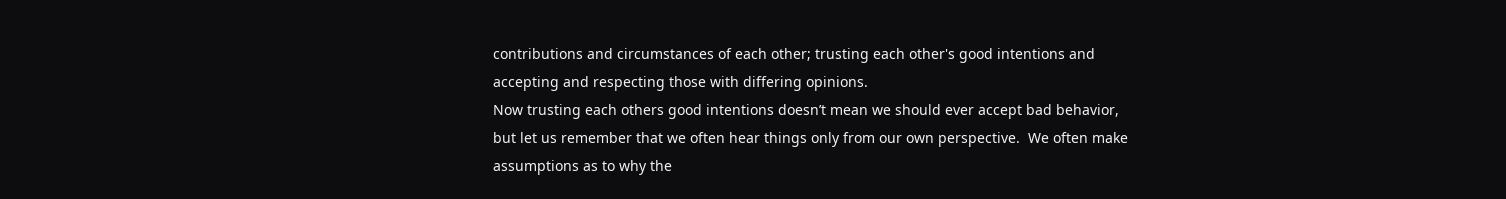contributions and circumstances of each other; trusting each other's good intentions and accepting and respecting those with differing opinions.
Now trusting each others good intentions doesn’t mean we should ever accept bad behavior, but let us remember that we often hear things only from our own perspective.  We often make assumptions as to why the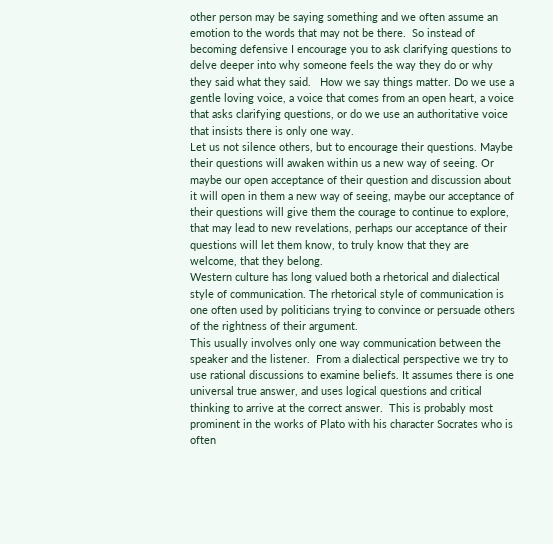other person may be saying something and we often assume an emotion to the words that may not be there.  So instead of becoming defensive I encourage you to ask clarifying questions to delve deeper into why someone feels the way they do or why they said what they said.   How we say things matter. Do we use a gentle loving voice, a voice that comes from an open heart, a voice that asks clarifying questions, or do we use an authoritative voice that insists there is only one way.
Let us not silence others, but to encourage their questions. Maybe their questions will awaken within us a new way of seeing. Or maybe our open acceptance of their question and discussion about it will open in them a new way of seeing, maybe our acceptance of their questions will give them the courage to continue to explore, that may lead to new revelations, perhaps our acceptance of their questions will let them know, to truly know that they are welcome, that they belong.
Western culture has long valued both a rhetorical and dialectical style of communication. The rhetorical style of communication is one often used by politicians trying to convince or persuade others of the rightness of their argument.
This usually involves only one way communication between the speaker and the listener.  From a dialectical perspective we try to use rational discussions to examine beliefs. It assumes there is one universal true answer, and uses logical questions and critical thinking to arrive at the correct answer.  This is probably most prominent in the works of Plato with his character Socrates who is often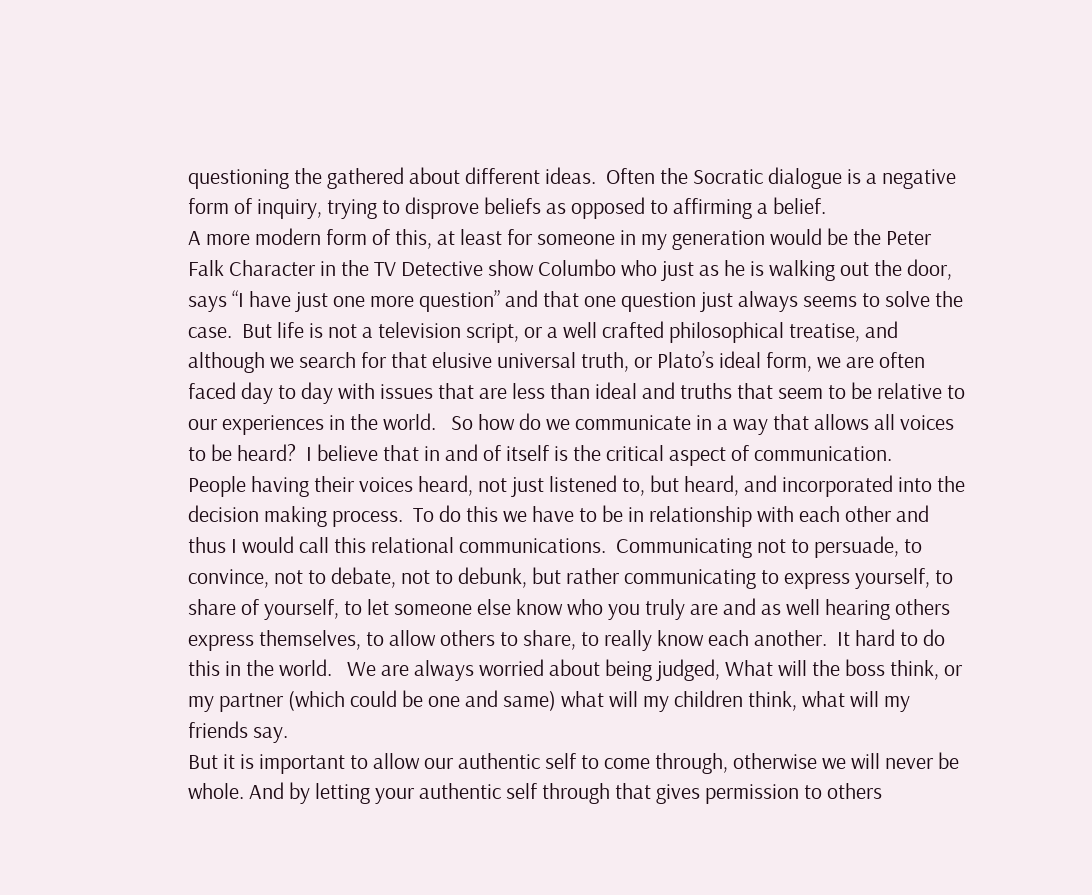questioning the gathered about different ideas.  Often the Socratic dialogue is a negative form of inquiry, trying to disprove beliefs as opposed to affirming a belief.
A more modern form of this, at least for someone in my generation would be the Peter Falk Character in the TV Detective show Columbo who just as he is walking out the door, says “I have just one more question” and that one question just always seems to solve the case.  But life is not a television script, or a well crafted philosophical treatise, and although we search for that elusive universal truth, or Plato’s ideal form, we are often faced day to day with issues that are less than ideal and truths that seem to be relative to our experiences in the world.   So how do we communicate in a way that allows all voices to be heard?  I believe that in and of itself is the critical aspect of communication.
People having their voices heard, not just listened to, but heard, and incorporated into the decision making process.  To do this we have to be in relationship with each other and thus I would call this relational communications.  Communicating not to persuade, to convince, not to debate, not to debunk, but rather communicating to express yourself, to share of yourself, to let someone else know who you truly are and as well hearing others express themselves, to allow others to share, to really know each another.  It hard to do this in the world.   We are always worried about being judged, What will the boss think, or my partner (which could be one and same) what will my children think, what will my friends say.
But it is important to allow our authentic self to come through, otherwise we will never be whole. And by letting your authentic self through that gives permission to others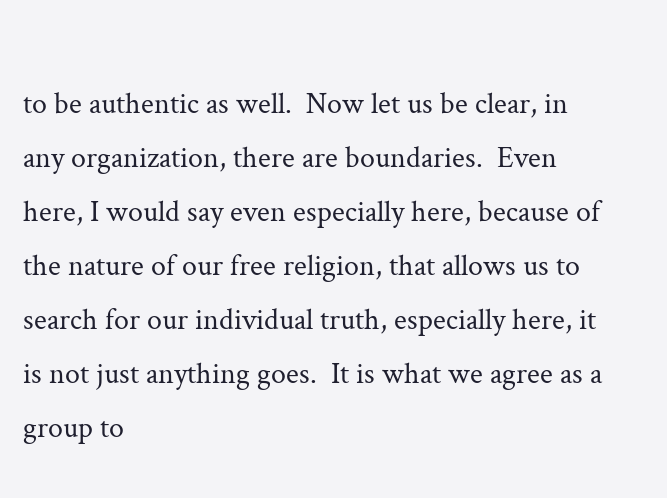to be authentic as well.  Now let us be clear, in any organization, there are boundaries.  Even here, I would say even especially here, because of the nature of our free religion, that allows us to search for our individual truth, especially here, it is not just anything goes.  It is what we agree as a group to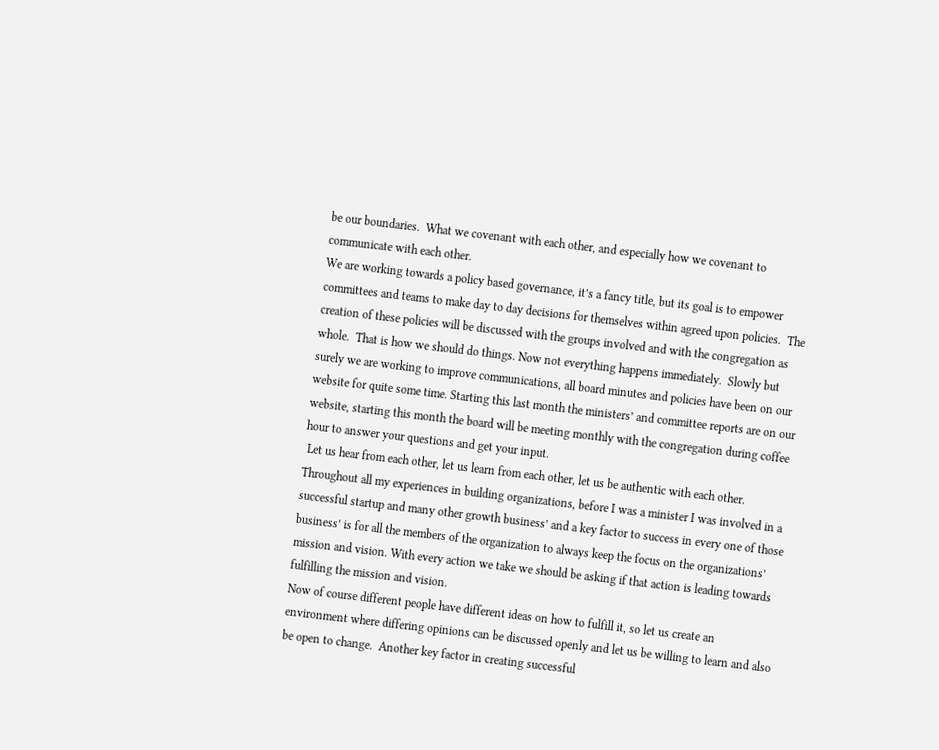be our boundaries.  What we covenant with each other, and especially how we covenant to communicate with each other.
We are working towards a policy based governance, it’s a fancy title, but its goal is to empower committees and teams to make day to day decisions for themselves within agreed upon policies.  The creation of these policies will be discussed with the groups involved and with the congregation as whole.  That is how we should do things. Now not everything happens immediately.  Slowly but surely we are working to improve communications, all board minutes and policies have been on our website for quite some time. Starting this last month the ministers’ and committee reports are on our website, starting this month the board will be meeting monthly with the congregation during coffee hour to answer your questions and get your input.
 Let us hear from each other, let us learn from each other, let us be authentic with each other.
Throughout all my experiences in building organizations, before I was a minister I was involved in a successful startup and many other growth business’ and a key factor to success in every one of those business’ is for all the members of the organization to always keep the focus on the organizations’ mission and vision. With every action we take we should be asking if that action is leading towards fulfilling the mission and vision.
Now of course different people have different ideas on how to fulfill it, so let us create an environment where differing opinions can be discussed openly and let us be willing to learn and also be open to change.  Another key factor in creating successful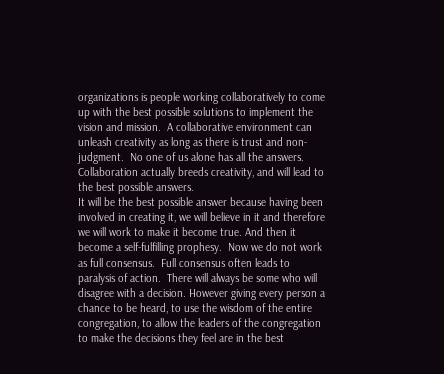organizations is people working collaboratively to come up with the best possible solutions to implement the vision and mission.  A collaborative environment can unleash creativity as long as there is trust and non-judgment.  No one of us alone has all the answers.  Collaboration actually breeds creativity, and will lead to the best possible answers.
It will be the best possible answer because having been involved in creating it, we will believe in it and therefore we will work to make it become true. And then it become a self-fulfilling prophesy.  Now we do not work as full consensus.  Full consensus often leads to paralysis of action.  There will always be some who will disagree with a decision. However giving every person a chance to be heard, to use the wisdom of the entire congregation, to allow the leaders of the congregation to make the decisions they feel are in the best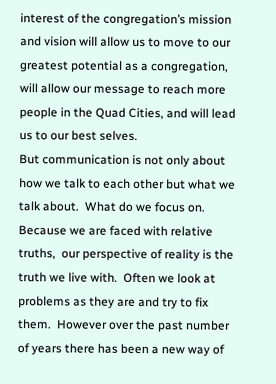interest of the congregation’s mission and vision will allow us to move to our greatest potential as a congregation, will allow our message to reach more people in the Quad Cities, and will lead us to our best selves.
But communication is not only about how we talk to each other but what we talk about.  What do we focus on.  Because we are faced with relative truths,  our perspective of reality is the truth we live with.  Often we look at problems as they are and try to fix them.  However over the past number of years there has been a new way of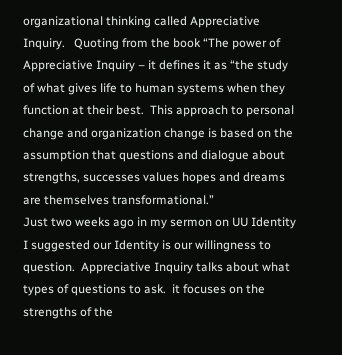organizational thinking called Appreciative Inquiry.   Quoting from the book “The power of Appreciative Inquiry – it defines it as “the study of what gives life to human systems when they function at their best.  This approach to personal change and organization change is based on the assumption that questions and dialogue about strengths, successes values hopes and dreams are themselves transformational.”
Just two weeks ago in my sermon on UU Identity I suggested our Identity is our willingness to question.  Appreciative Inquiry talks about what types of questions to ask.  it focuses on the strengths of the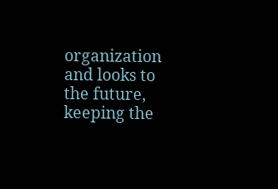organization and looks to the future, keeping the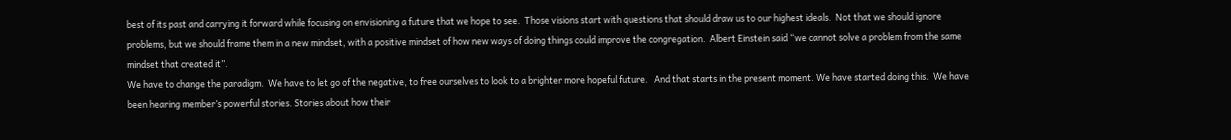best of its past and carrying it forward while focusing on envisioning a future that we hope to see.  Those visions start with questions that should draw us to our highest ideals.  Not that we should ignore problems, but we should frame them in a new mindset, with a positive mindset of how new ways of doing things could improve the congregation.  Albert Einstein said “we cannot solve a problem from the same mindset that created it”.
We have to change the paradigm.  We have to let go of the negative, to free ourselves to look to a brighter more hopeful future.   And that starts in the present moment. We have started doing this.  We have been hearing member’s powerful stories. Stories about how their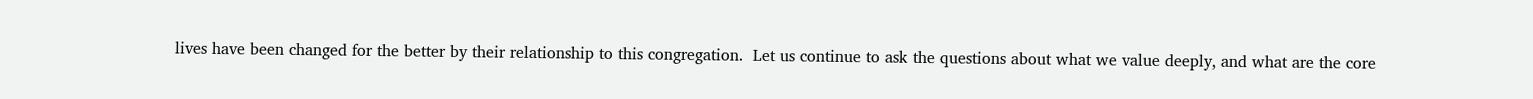lives have been changed for the better by their relationship to this congregation.  Let us continue to ask the questions about what we value deeply, and what are the core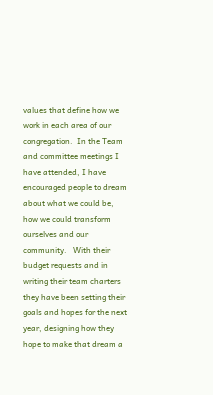values that define how we work in each area of our congregation.  In the Team and committee meetings I have attended, I have encouraged people to dream about what we could be, how we could transform ourselves and our community.   With their budget requests and in writing their team charters they have been setting their goals and hopes for the next year, designing how they hope to make that dream a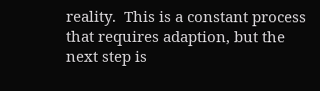reality.  This is a constant process that requires adaption, but the next step is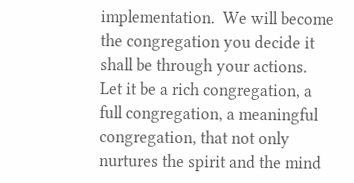implementation.  We will become the congregation you decide it shall be through your actions.  Let it be a rich congregation, a full congregation, a meaningful congregation, that not only nurtures the spirit and the mind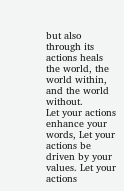but also through its actions heals the world, the world within, and the world without.
Let your actions enhance your words, Let your actions be driven by your values. Let your actions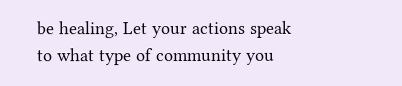be healing, Let your actions speak to what type of community you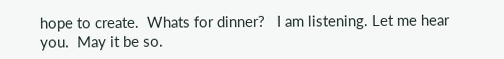hope to create.  Whats for dinner?   I am listening. Let me hear you.  May it be so.